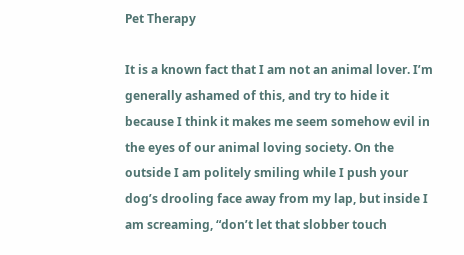Pet Therapy

It is a known fact that I am not an animal lover. I’m generally ashamed of this, and try to hide it because I think it makes me seem somehow evil in the eyes of our animal loving society. On the outside I am politely smiling while I push your dog’s drooling face away from my lap, but inside I am screaming, “don’t let that slobber touch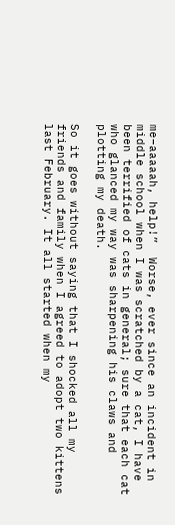me–aaaaah, help!”  Worse, ever since an incident in middle school when I was scratched by a cat, I have been terrified of cats in general; sure that each cat who glanced my way was sharpening his claws and plotting my death.

So it goes without saying that I shocked all my friends and family when I agreed to adopt two kittens last February. It all started when my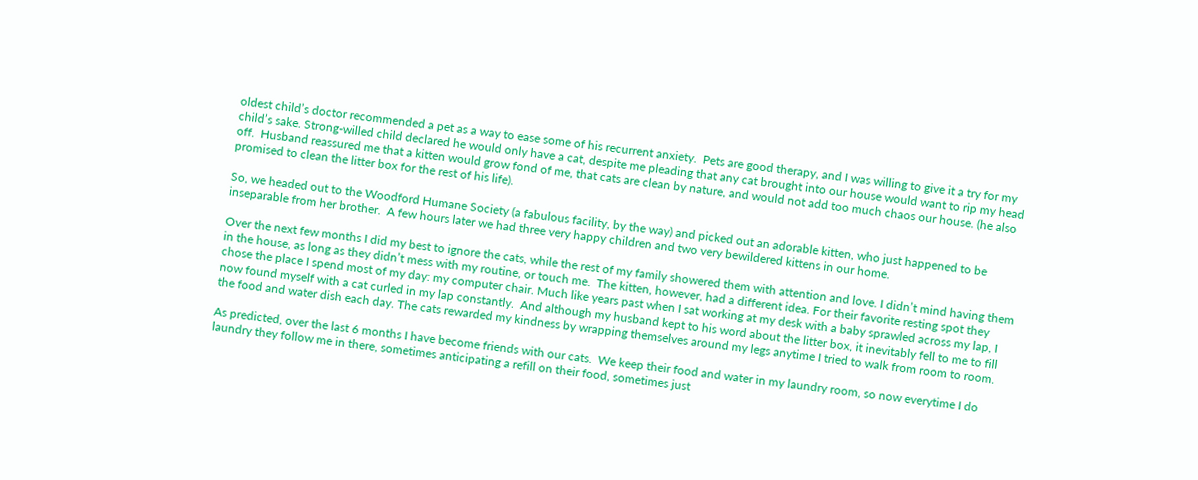oldest child’s doctor recommended a pet as a way to ease some of his recurrent anxiety.  Pets are good therapy, and I was willing to give it a try for my child’s sake. Strong-willed child declared he would only have a cat, despite me pleading that any cat brought into our house would want to rip my head off.  Husband reassured me that a kitten would grow fond of me, that cats are clean by nature, and would not add too much chaos our house. (he also promised to clean the litter box for the rest of his life).

So, we headed out to the Woodford Humane Society (a fabulous facility, by the way) and picked out an adorable kitten, who just happened to be inseparable from her brother.  A few hours later we had three very happy children and two very bewildered kittens in our home.

Over the next few months I did my best to ignore the cats, while the rest of my family showered them with attention and love. I didn’t mind having them in the house, as long as they didn’t mess with my routine, or touch me.  The kitten, however, had a different idea. For their favorite resting spot they chose the place I spend most of my day: my computer chair. Much like years past when I sat working at my desk with a baby sprawled across my lap, I now found myself with a cat curled in my lap constantly.  And although my husband kept to his word about the litter box, it inevitably fell to me to fill the food and water dish each day. The cats rewarded my kindness by wrapping themselves around my legs anytime I tried to walk from room to room.

As predicted, over the last 6 months I have become friends with our cats.  We keep their food and water in my laundry room, so now everytime I do laundry they follow me in there, sometimes anticipating a refill on their food, sometimes just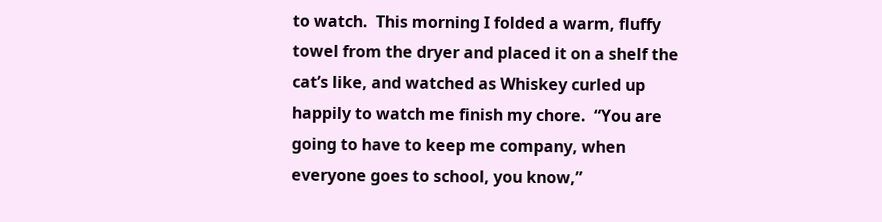to watch.  This morning I folded a warm, fluffy towel from the dryer and placed it on a shelf the cat’s like, and watched as Whiskey curled up happily to watch me finish my chore.  “You are going to have to keep me company, when everyone goes to school, you know,”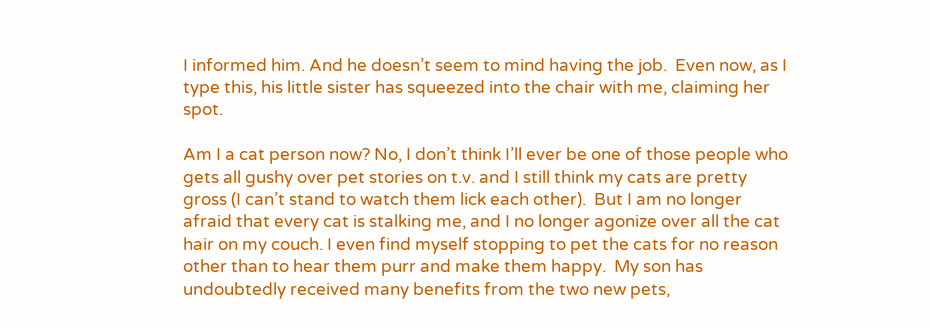I informed him. And he doesn’t seem to mind having the job.  Even now, as I type this, his little sister has squeezed into the chair with me, claiming her spot.

Am I a cat person now? No, I don’t think I’ll ever be one of those people who gets all gushy over pet stories on t.v. and I still think my cats are pretty gross (I can’t stand to watch them lick each other).  But I am no longer afraid that every cat is stalking me, and I no longer agonize over all the cat hair on my couch. I even find myself stopping to pet the cats for no reason other than to hear them purr and make them happy.  My son has undoubtedly received many benefits from the two new pets,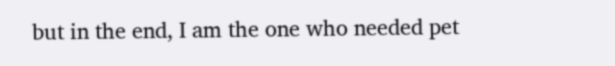but in the end, I am the one who needed pet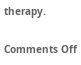therapy.

Comments Off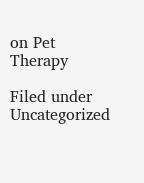on Pet Therapy

Filed under Uncategorized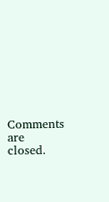Comments are closed.